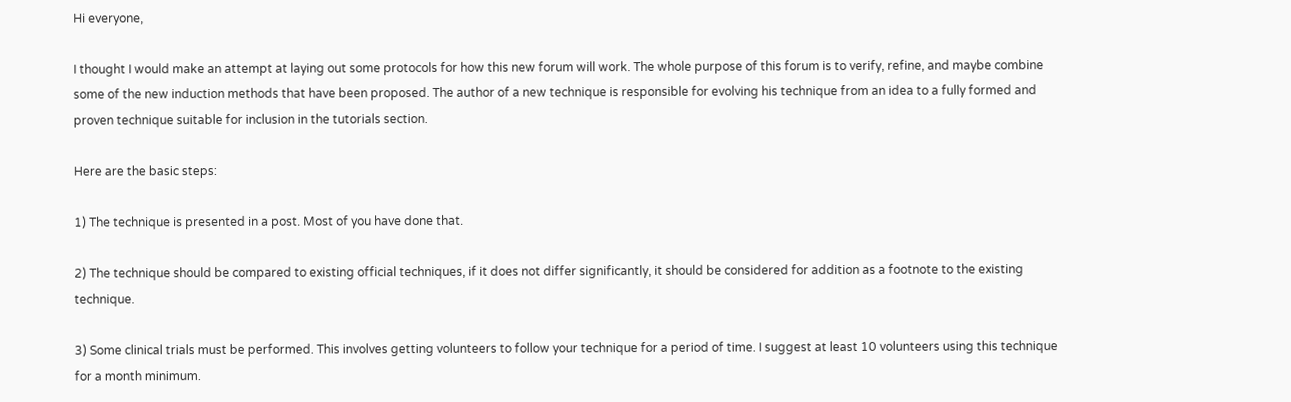Hi everyone,

I thought I would make an attempt at laying out some protocols for how this new forum will work. The whole purpose of this forum is to verify, refine, and maybe combine some of the new induction methods that have been proposed. The author of a new technique is responsible for evolving his technique from an idea to a fully formed and proven technique suitable for inclusion in the tutorials section.

Here are the basic steps:

1) The technique is presented in a post. Most of you have done that.

2) The technique should be compared to existing official techniques, if it does not differ significantly, it should be considered for addition as a footnote to the existing technique.

3) Some clinical trials must be performed. This involves getting volunteers to follow your technique for a period of time. I suggest at least 10 volunteers using this technique for a month minimum.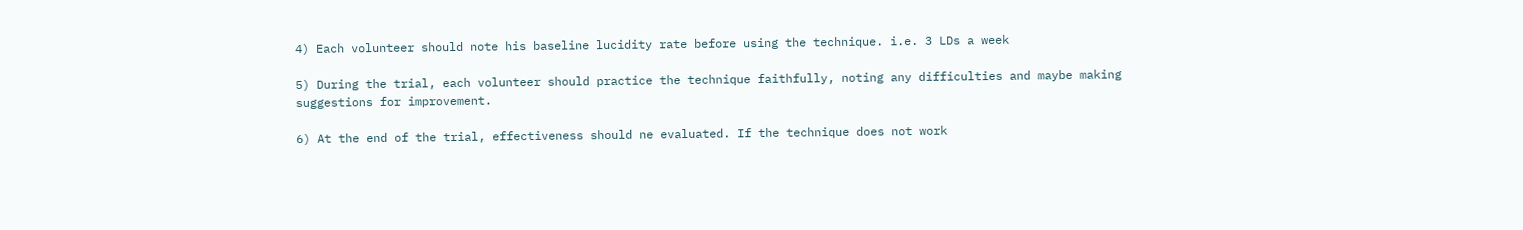4) Each volunteer should note his baseline lucidity rate before using the technique. i.e. 3 LDs a week

5) During the trial, each volunteer should practice the technique faithfully, noting any difficulties and maybe making suggestions for improvement.

6) At the end of the trial, effectiveness should ne evaluated. If the technique does not work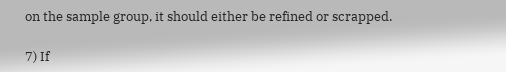on the sample group, it should either be refined or scrapped.

7) If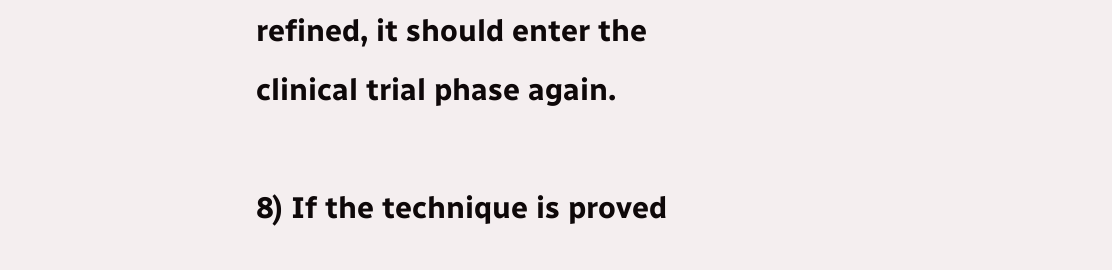refined, it should enter the clinical trial phase again.

8) If the technique is proved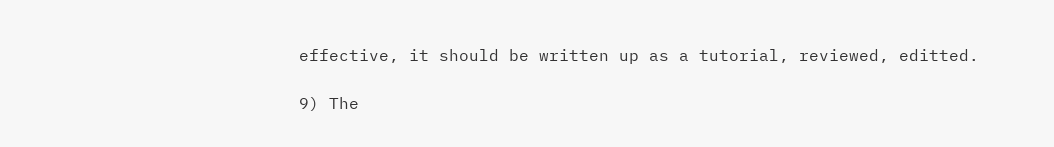effective, it should be written up as a tutorial, reviewed, editted.

9) The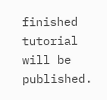finished tutorial will be published.